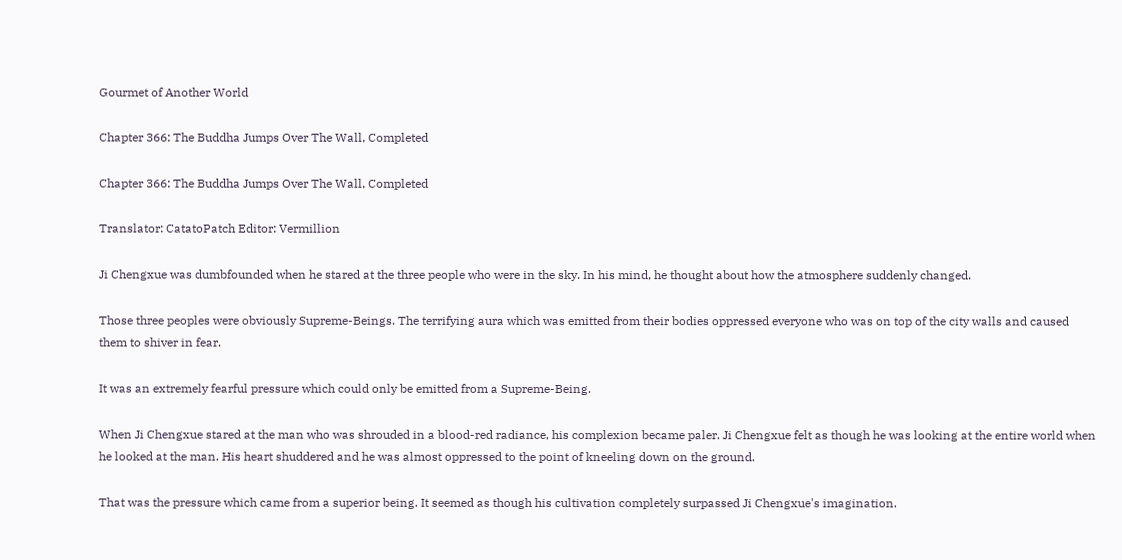Gourmet of Another World

Chapter 366: The Buddha Jumps Over The Wall, Completed

Chapter 366: The Buddha Jumps Over The Wall, Completed

Translator: CatatoPatch Editor: Vermillion

Ji Chengxue was dumbfounded when he stared at the three people who were in the sky. In his mind, he thought about how the atmosphere suddenly changed.

Those three peoples were obviously Supreme-Beings. The terrifying aura which was emitted from their bodies oppressed everyone who was on top of the city walls and caused them to shiver in fear.

It was an extremely fearful pressure which could only be emitted from a Supreme-Being.

When Ji Chengxue stared at the man who was shrouded in a blood-red radiance, his complexion became paler. Ji Chengxue felt as though he was looking at the entire world when he looked at the man. His heart shuddered and he was almost oppressed to the point of kneeling down on the ground.

That was the pressure which came from a superior being. It seemed as though his cultivation completely surpassed Ji Chengxue's imagination.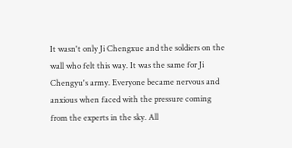It wasn't only Ji Chengxue and the soldiers on the wall who felt this way. It was the same for Ji Chengyu's army. Everyone became nervous and anxious when faced with the pressure coming from the experts in the sky. All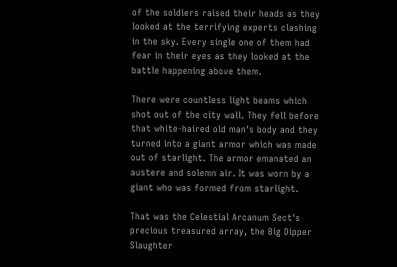of the soldiers raised their heads as they looked at the terrifying experts clashing in the sky. Every single one of them had fear in their eyes as they looked at the battle happening above them.

There were countless light beams which shot out of the city wall. They fell before that white-haired old man's body and they turned into a giant armor which was made out of starlight. The armor emanated an austere and solemn air. It was worn by a giant who was formed from starlight.

That was the Celestial Arcanum Sect's precious treasured array, the Big Dipper Slaughter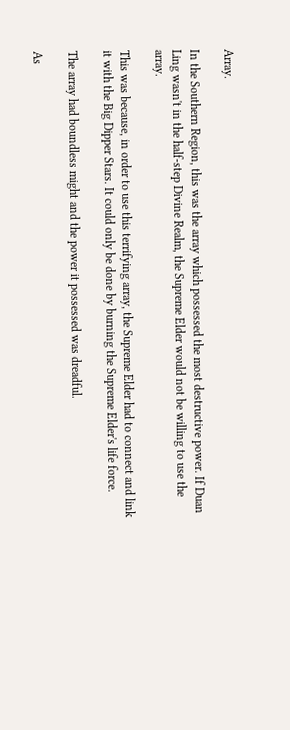Array.

In the Southern Region, this was the array which possessed the most destructive power. If Duan Ling wasn't in the half-step Divine Realm, the Supreme Elder would not be willing to use the array.

This was because, in order to use this terrifying array, the Supreme Elder had to connect and link it with the Big Dipper Stars. It could only be done by burning the Supreme Elder's life force.

The array had boundless might and the power it possessed was dreadful.

As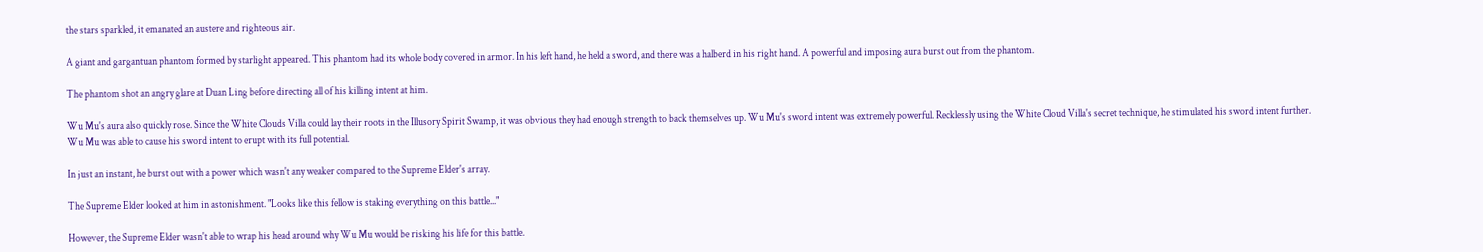the stars sparkled, it emanated an austere and righteous air.

A giant and gargantuan phantom formed by starlight appeared. This phantom had its whole body covered in armor. In his left hand, he held a sword, and there was a halberd in his right hand. A powerful and imposing aura burst out from the phantom.

The phantom shot an angry glare at Duan Ling before directing all of his killing intent at him.

Wu Mu's aura also quickly rose. Since the White Clouds Villa could lay their roots in the Illusory Spirit Swamp, it was obvious they had enough strength to back themselves up. Wu Mu's sword intent was extremely powerful. Recklessly using the White Cloud Villa's secret technique, he stimulated his sword intent further. Wu Mu was able to cause his sword intent to erupt with its full potential.

In just an instant, he burst out with a power which wasn't any weaker compared to the Supreme Elder's array.

The Supreme Elder looked at him in astonishment. "Looks like this fellow is staking everything on this battle..."

However, the Supreme Elder wasn't able to wrap his head around why Wu Mu would be risking his life for this battle.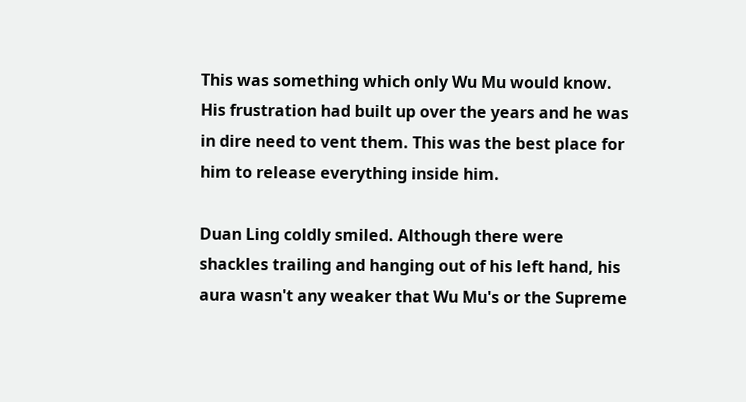This was something which only Wu Mu would know. His frustration had built up over the years and he was in dire need to vent them. This was the best place for him to release everything inside him.

Duan Ling coldly smiled. Although there were shackles trailing and hanging out of his left hand, his aura wasn't any weaker that Wu Mu's or the Supreme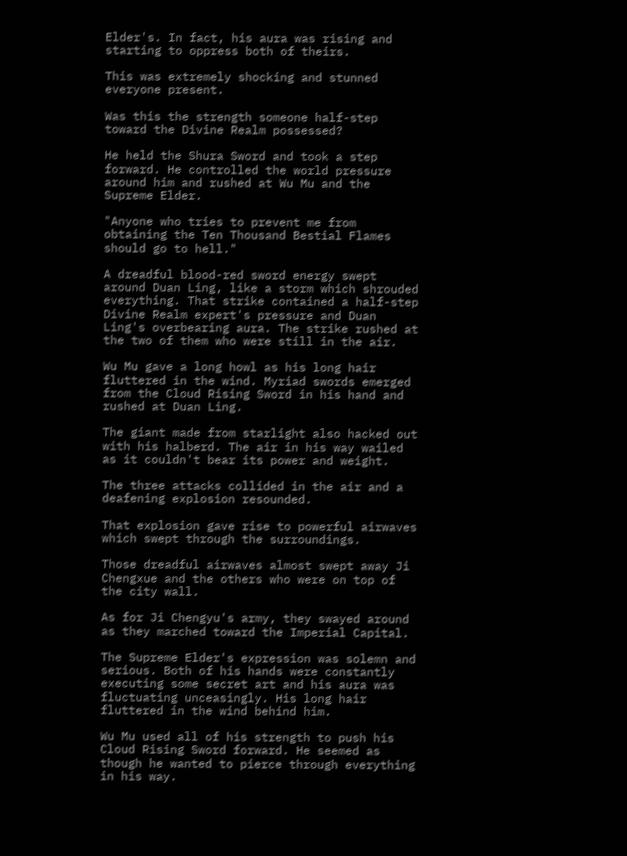Elder's. In fact, his aura was rising and starting to oppress both of theirs.

This was extremely shocking and stunned everyone present.

Was this the strength someone half-step toward the Divine Realm possessed?

He held the Shura Sword and took a step forward. He controlled the world pressure around him and rushed at Wu Mu and the Supreme Elder.

"Anyone who tries to prevent me from obtaining the Ten Thousand Bestial Flames should go to hell."

A dreadful blood-red sword energy swept around Duan Ling, like a storm which shrouded everything. That strike contained a half-step Divine Realm expert's pressure and Duan Ling's overbearing aura. The strike rushed at the two of them who were still in the air.

Wu Mu gave a long howl as his long hair fluttered in the wind. Myriad swords emerged from the Cloud Rising Sword in his hand and rushed at Duan Ling.

The giant made from starlight also hacked out with his halberd. The air in his way wailed as it couldn't bear its power and weight.

The three attacks collided in the air and a deafening explosion resounded.

That explosion gave rise to powerful airwaves which swept through the surroundings.

Those dreadful airwaves almost swept away Ji Chengxue and the others who were on top of the city wall.

As for Ji Chengyu's army, they swayed around as they marched toward the Imperial Capital.

The Supreme Elder's expression was solemn and serious. Both of his hands were constantly executing some secret art and his aura was fluctuating unceasingly. His long hair fluttered in the wind behind him.

Wu Mu used all of his strength to push his Cloud Rising Sword forward. He seemed as though he wanted to pierce through everything in his way.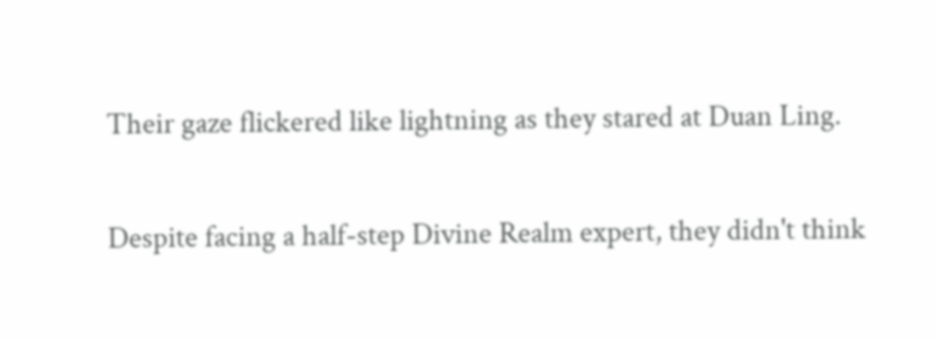Their gaze flickered like lightning as they stared at Duan Ling.

Despite facing a half-step Divine Realm expert, they didn't think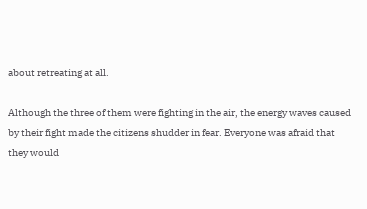about retreating at all.

Although the three of them were fighting in the air, the energy waves caused by their fight made the citizens shudder in fear. Everyone was afraid that they would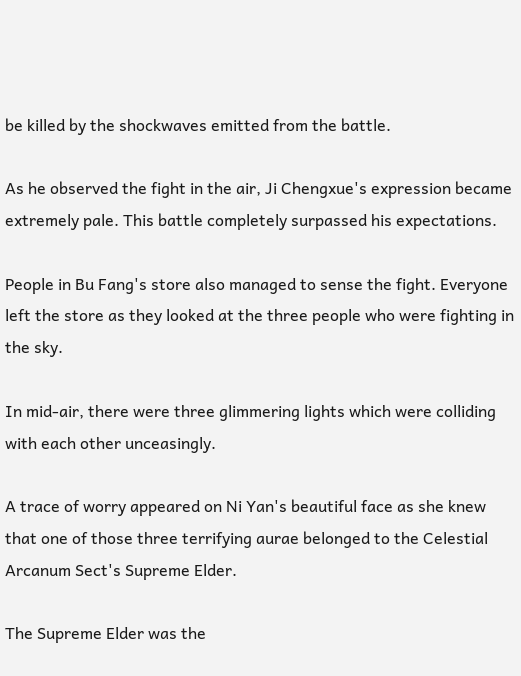be killed by the shockwaves emitted from the battle.

As he observed the fight in the air, Ji Chengxue's expression became extremely pale. This battle completely surpassed his expectations.

People in Bu Fang's store also managed to sense the fight. Everyone left the store as they looked at the three people who were fighting in the sky.

In mid-air, there were three glimmering lights which were colliding with each other unceasingly.

A trace of worry appeared on Ni Yan's beautiful face as she knew that one of those three terrifying aurae belonged to the Celestial Arcanum Sect's Supreme Elder.

The Supreme Elder was the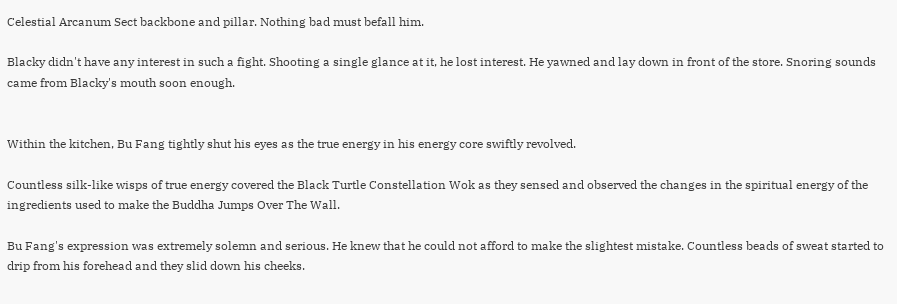Celestial Arcanum Sect backbone and pillar. Nothing bad must befall him.

Blacky didn't have any interest in such a fight. Shooting a single glance at it, he lost interest. He yawned and lay down in front of the store. Snoring sounds came from Blacky's mouth soon enough.


Within the kitchen, Bu Fang tightly shut his eyes as the true energy in his energy core swiftly revolved.

Countless silk-like wisps of true energy covered the Black Turtle Constellation Wok as they sensed and observed the changes in the spiritual energy of the ingredients used to make the Buddha Jumps Over The Wall.

Bu Fang's expression was extremely solemn and serious. He knew that he could not afford to make the slightest mistake. Countless beads of sweat started to drip from his forehead and they slid down his cheeks.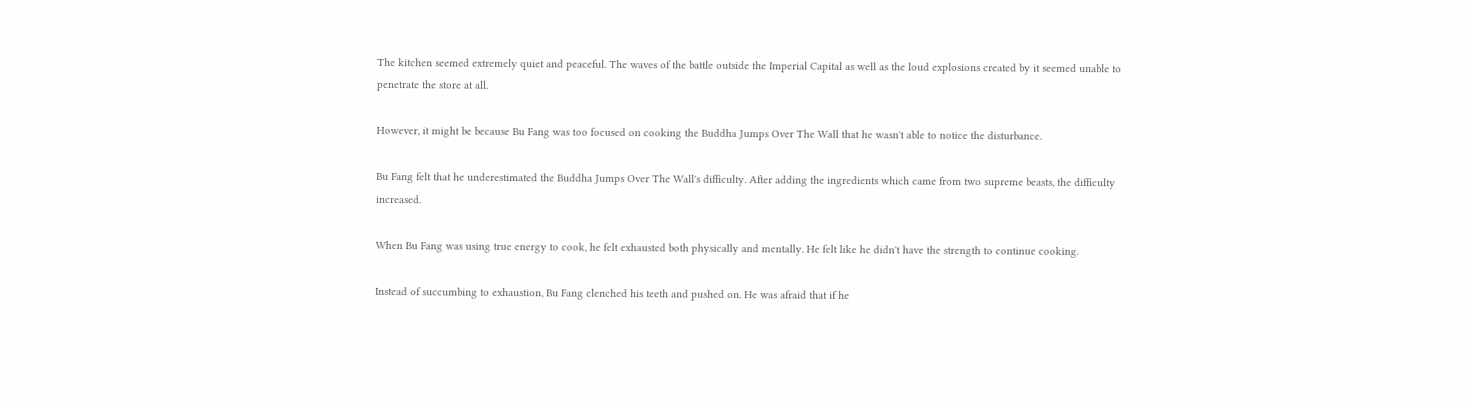The kitchen seemed extremely quiet and peaceful. The waves of the battle outside the Imperial Capital as well as the loud explosions created by it seemed unable to penetrate the store at all.

However, it might be because Bu Fang was too focused on cooking the Buddha Jumps Over The Wall that he wasn't able to notice the disturbance.

Bu Fang felt that he underestimated the Buddha Jumps Over The Wall's difficulty. After adding the ingredients which came from two supreme beasts, the difficulty increased.

When Bu Fang was using true energy to cook, he felt exhausted both physically and mentally. He felt like he didn't have the strength to continue cooking.

Instead of succumbing to exhaustion, Bu Fang clenched his teeth and pushed on. He was afraid that if he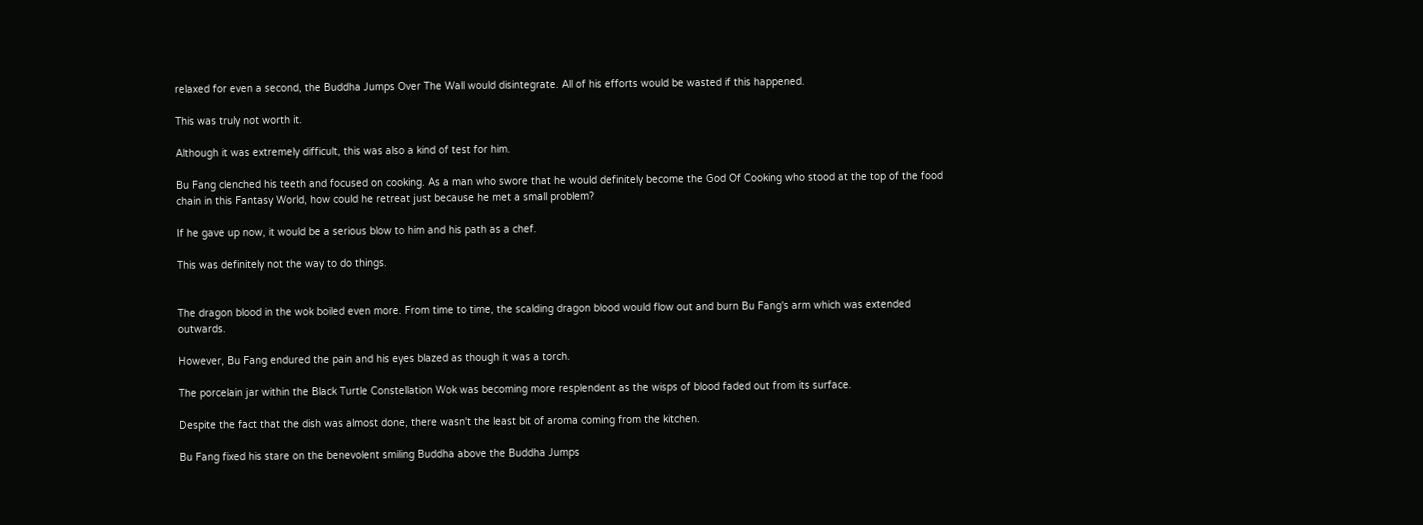relaxed for even a second, the Buddha Jumps Over The Wall would disintegrate. All of his efforts would be wasted if this happened.

This was truly not worth it.

Although it was extremely difficult, this was also a kind of test for him.

Bu Fang clenched his teeth and focused on cooking. As a man who swore that he would definitely become the God Of Cooking who stood at the top of the food chain in this Fantasy World, how could he retreat just because he met a small problem?

If he gave up now, it would be a serious blow to him and his path as a chef.

This was definitely not the way to do things.


The dragon blood in the wok boiled even more. From time to time, the scalding dragon blood would flow out and burn Bu Fang's arm which was extended outwards.

However, Bu Fang endured the pain and his eyes blazed as though it was a torch.

The porcelain jar within the Black Turtle Constellation Wok was becoming more resplendent as the wisps of blood faded out from its surface.

Despite the fact that the dish was almost done, there wasn't the least bit of aroma coming from the kitchen.

Bu Fang fixed his stare on the benevolent smiling Buddha above the Buddha Jumps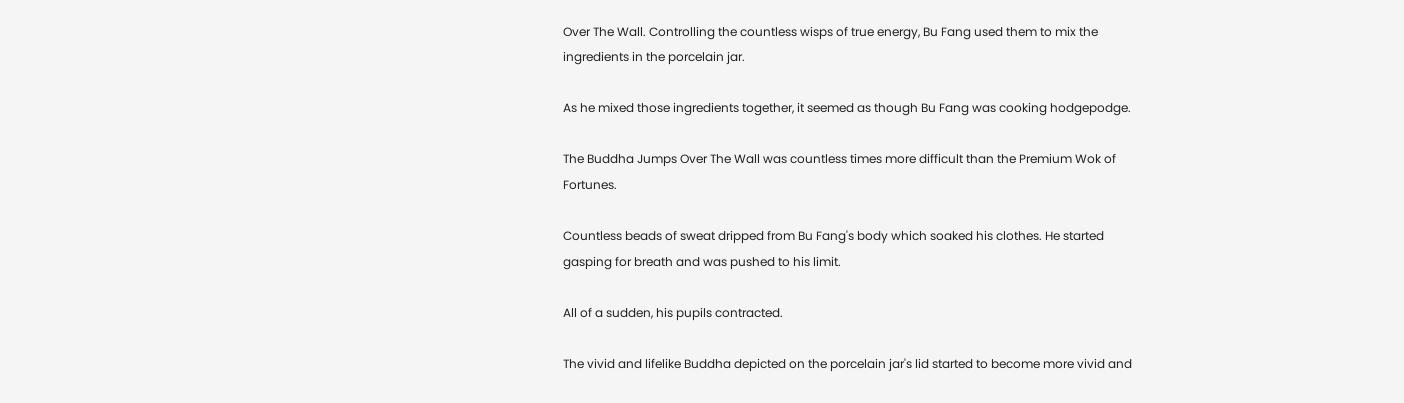Over The Wall. Controlling the countless wisps of true energy, Bu Fang used them to mix the ingredients in the porcelain jar.

As he mixed those ingredients together, it seemed as though Bu Fang was cooking hodgepodge.

The Buddha Jumps Over The Wall was countless times more difficult than the Premium Wok of Fortunes.

Countless beads of sweat dripped from Bu Fang's body which soaked his clothes. He started gasping for breath and was pushed to his limit.

All of a sudden, his pupils contracted.

The vivid and lifelike Buddha depicted on the porcelain jar's lid started to become more vivid and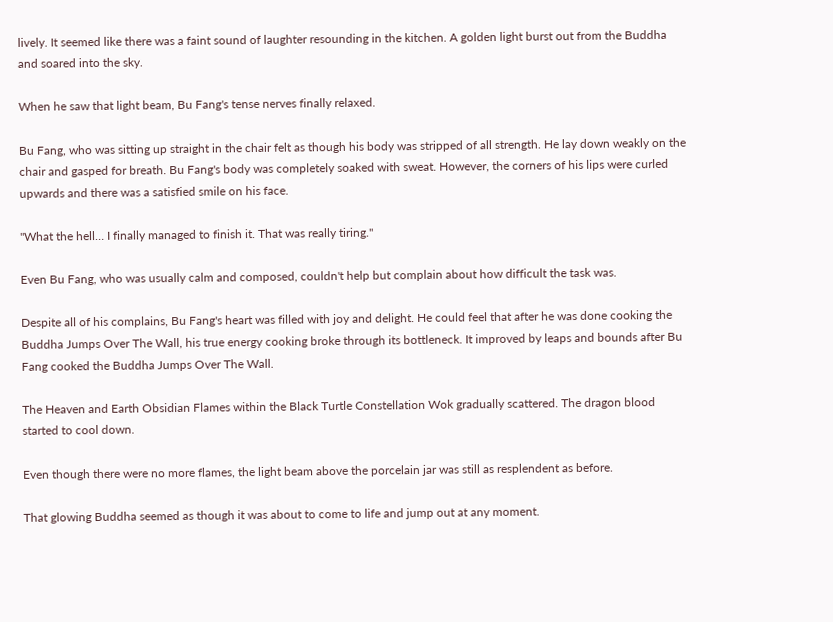lively. It seemed like there was a faint sound of laughter resounding in the kitchen. A golden light burst out from the Buddha and soared into the sky.

When he saw that light beam, Bu Fang's tense nerves finally relaxed.

Bu Fang, who was sitting up straight in the chair felt as though his body was stripped of all strength. He lay down weakly on the chair and gasped for breath. Bu Fang's body was completely soaked with sweat. However, the corners of his lips were curled upwards and there was a satisfied smile on his face.

"What the hell… I finally managed to finish it. That was really tiring."

Even Bu Fang, who was usually calm and composed, couldn't help but complain about how difficult the task was.

Despite all of his complains, Bu Fang's heart was filled with joy and delight. He could feel that after he was done cooking the Buddha Jumps Over The Wall, his true energy cooking broke through its bottleneck. It improved by leaps and bounds after Bu Fang cooked the Buddha Jumps Over The Wall.

The Heaven and Earth Obsidian Flames within the Black Turtle Constellation Wok gradually scattered. The dragon blood started to cool down.

Even though there were no more flames, the light beam above the porcelain jar was still as resplendent as before.

That glowing Buddha seemed as though it was about to come to life and jump out at any moment.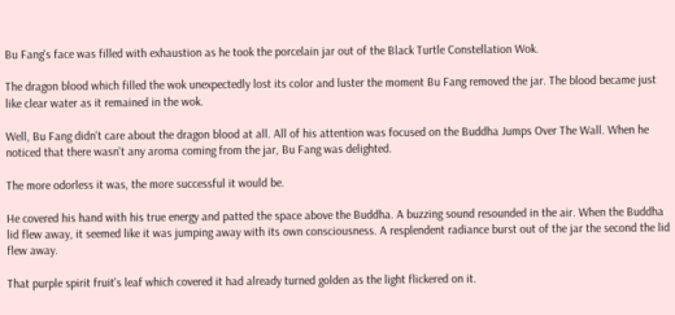Bu Fang's face was filled with exhaustion as he took the porcelain jar out of the Black Turtle Constellation Wok.

The dragon blood which filled the wok unexpectedly lost its color and luster the moment Bu Fang removed the jar. The blood became just like clear water as it remained in the wok.

Well, Bu Fang didn't care about the dragon blood at all. All of his attention was focused on the Buddha Jumps Over The Wall. When he noticed that there wasn't any aroma coming from the jar, Bu Fang was delighted.

The more odorless it was, the more successful it would be.

He covered his hand with his true energy and patted the space above the Buddha. A buzzing sound resounded in the air. When the Buddha lid flew away, it seemed like it was jumping away with its own consciousness. A resplendent radiance burst out of the jar the second the lid flew away.

That purple spirit fruit's leaf which covered it had already turned golden as the light flickered on it.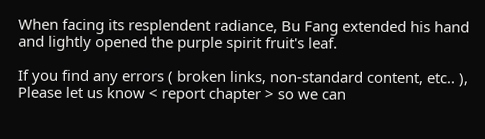When facing its resplendent radiance, Bu Fang extended his hand and lightly opened the purple spirit fruit's leaf.

If you find any errors ( broken links, non-standard content, etc.. ), Please let us know < report chapter > so we can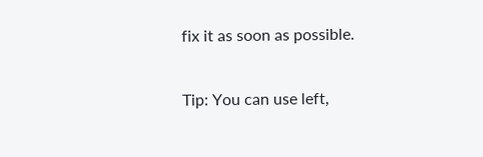fix it as soon as possible.

Tip: You can use left,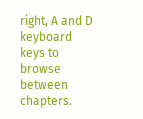right, A and D keyboard keys to browse between chapters.